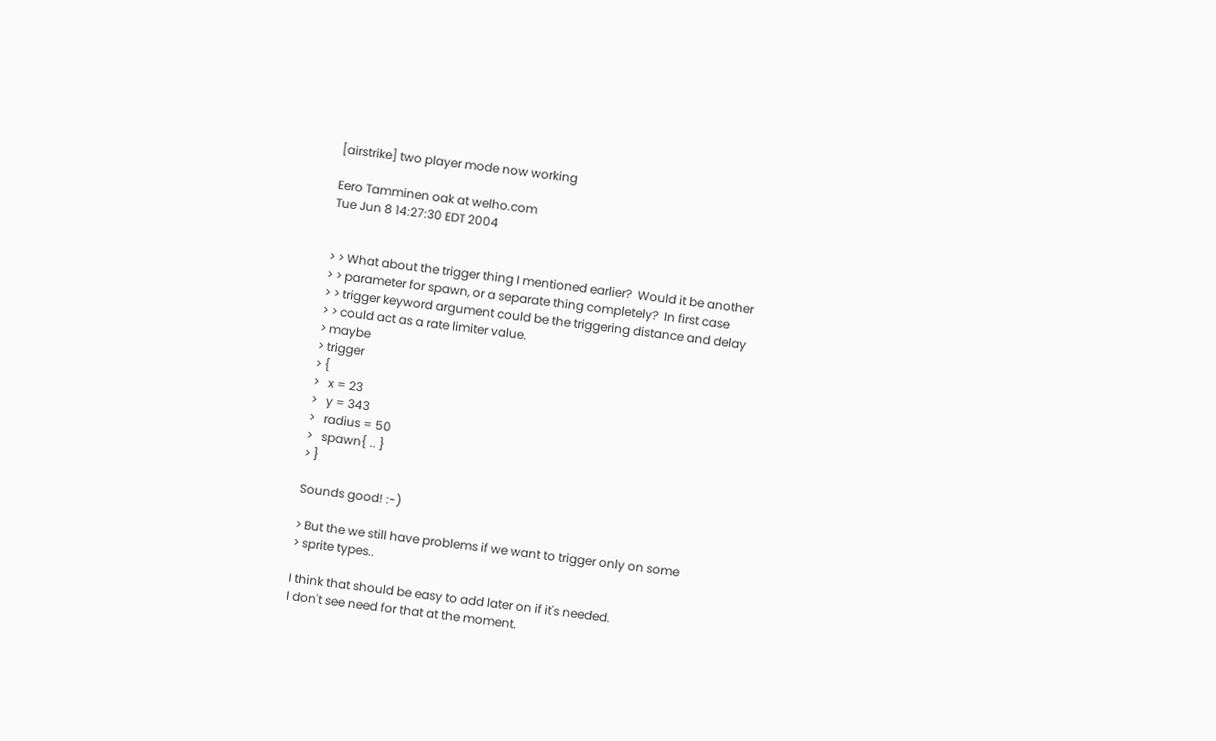[airstrike] two player mode now working

Eero Tamminen oak at welho.com
Tue Jun 8 14:27:30 EDT 2004


> > What about the trigger thing I mentioned earlier?  Would it be another
> > parameter for spawn, or a separate thing completely?  In first case
> > trigger keyword argument could be the triggering distance and delay
> > could act as a rate limiter value.
> maybe
> trigger
> {
>   x = 23
>   y = 343
>   radius = 50
>   spawn{ .. }
> }

Sounds good! :-)

> But the we still have problems if we want to trigger only on some
> sprite types..

I think that should be easy to add later on if it's needed.
I don't see need for that at the moment.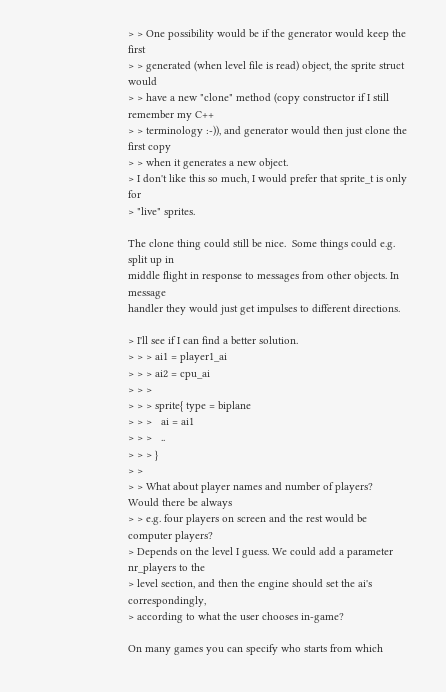> > One possibility would be if the generator would keep the first
> > generated (when level file is read) object, the sprite struct would
> > have a new "clone" method (copy constructor if I still remember my C++
> > terminology :-)), and generator would then just clone the first copy
> > when it generates a new object.
> I don't like this so much, I would prefer that sprite_t is only for
> "live" sprites.

The clone thing could still be nice.  Some things could e.g. split up in
middle flight in response to messages from other objects. In message
handler they would just get impulses to different directions.

> I'll see if I can find a better solution.
> > > ai1 = player1_ai
> > > ai2 = cpu_ai
> > >
> > > sprite{ type = biplane
> > >   ai = ai1
> > >   ..
> > > }
> >
> > What about player names and number of players?  Would there be always
> > e.g. four players on screen and the rest would be computer players?
> Depends on the level I guess. We could add a parameter nr_players to the
> level section, and then the engine should set the ai's correspondingly,
> according to what the user chooses in-game?

On many games you can specify who starts from which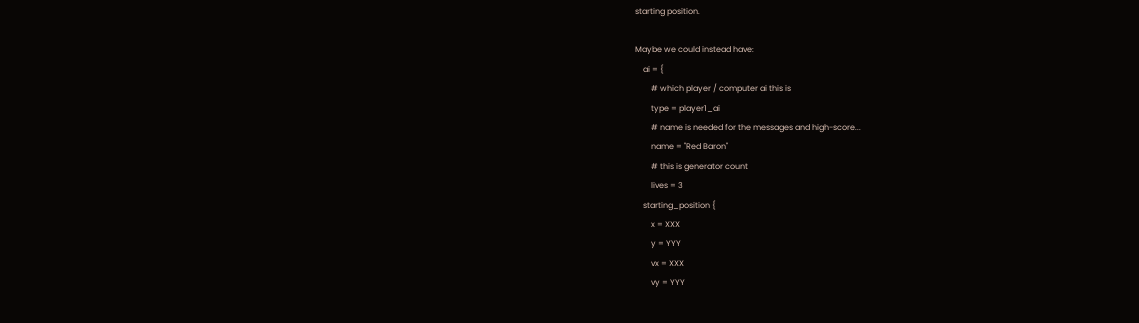starting position.

Maybe we could instead have:
    ai = {
        # which player / computer ai this is
        type = player1_ai
        # name is needed for the messages and high-score...
        name = "Red Baron"
        # this is generator count
        lives = 3
    starting_position {
        x = XXX
        y = YYY
        vx = XXX
        vy = YYY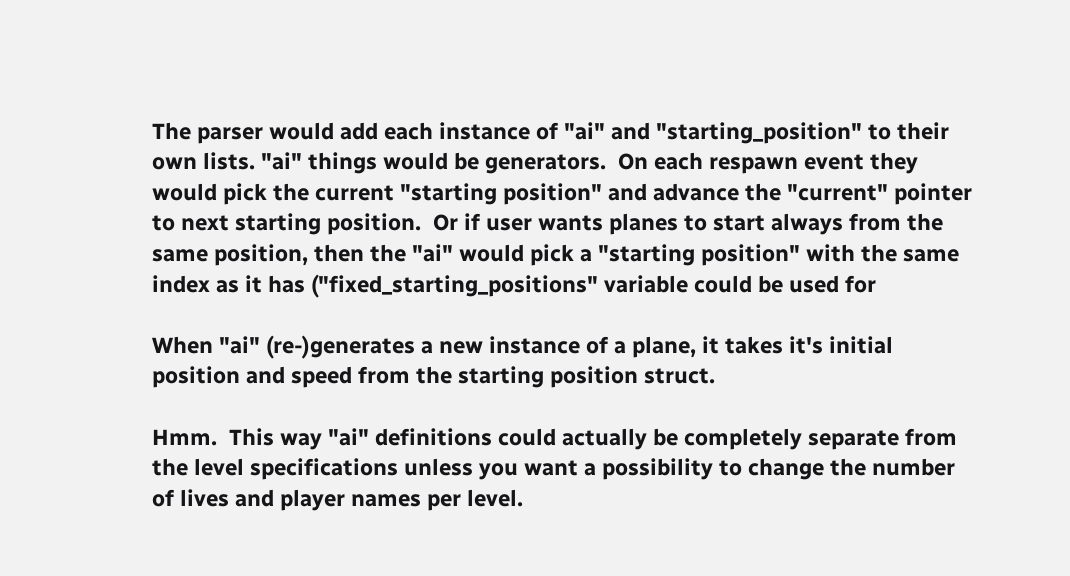The parser would add each instance of "ai" and "starting_position" to their
own lists. "ai" things would be generators.  On each respawn event they
would pick the current "starting position" and advance the "current" pointer
to next starting position.  Or if user wants planes to start always from the
same position, then the "ai" would pick a "starting position" with the same
index as it has ("fixed_starting_positions" variable could be used for

When "ai" (re-)generates a new instance of a plane, it takes it's initial
position and speed from the starting position struct.

Hmm.  This way "ai" definitions could actually be completely separate from
the level specifications unless you want a possibility to change the number
of lives and player names per level.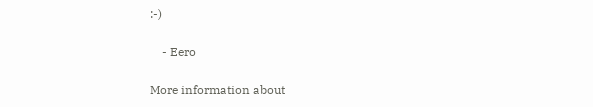:-)

    - Eero

More information about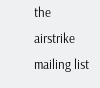the airstrike mailing list